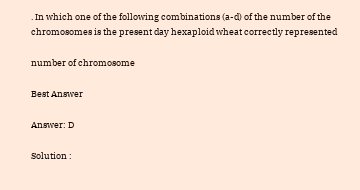. In which one of the following combinations (a-d) of the number of the chromosomes is the present day hexaploid wheat correctly represented

number of chromosome

Best Answer

Answer: D

Solution :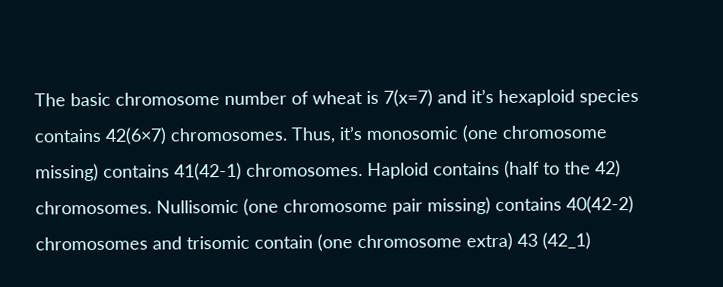The basic chromosome number of wheat is 7(x=7) and it’s hexaploid species contains 42(6×7) chromosomes. Thus, it’s monosomic (one chromosome missing) contains 41(42-1) chromosomes. Haploid contains (half to the 42) chromosomes. Nullisomic (one chromosome pair missing) contains 40(42-2) chromosomes and trisomic contain (one chromosome extra) 43 (42_1)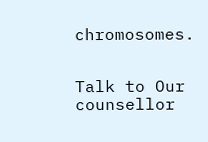chromosomes.


Talk to Our counsellor